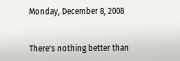Monday, December 8, 2008


There's nothing better than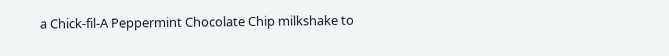a Chick-fil-A Peppermint Chocolate Chip milkshake to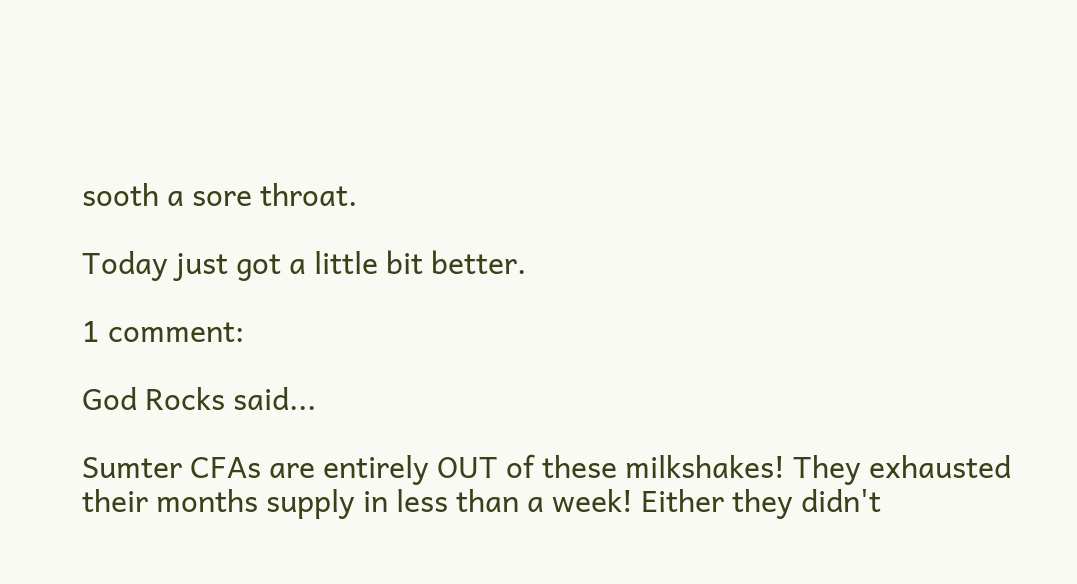sooth a sore throat.

Today just got a little bit better.

1 comment:

God Rocks said...

Sumter CFAs are entirely OUT of these milkshakes! They exhausted their months supply in less than a week! Either they didn't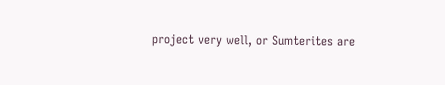project very well, or Sumterites are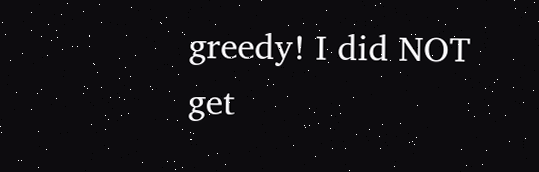greedy! I did NOT get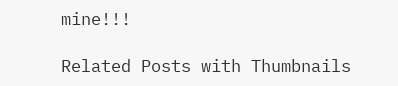mine!!!

Related Posts with Thumbnails